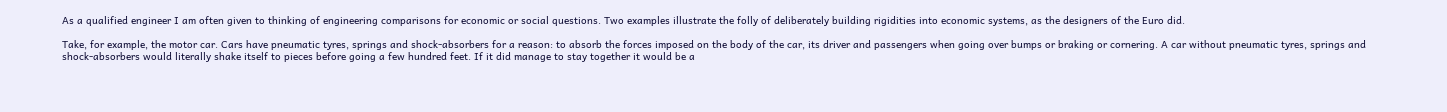As a qualified engineer I am often given to thinking of engineering comparisons for economic or social questions. Two examples illustrate the folly of deliberately building rigidities into economic systems, as the designers of the Euro did.

Take, for example, the motor car. Cars have pneumatic tyres, springs and shock-absorbers for a reason: to absorb the forces imposed on the body of the car, its driver and passengers when going over bumps or braking or cornering. A car without pneumatic tyres, springs and shock-absorbers would literally shake itself to pieces before going a few hundred feet. If it did manage to stay together it would be a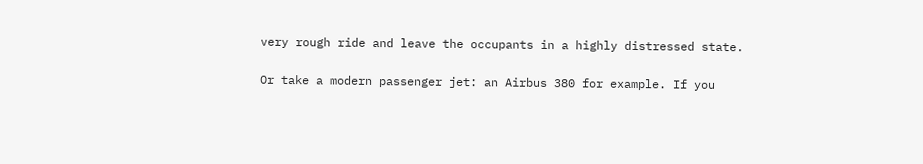very rough ride and leave the occupants in a highly distressed state.

Or take a modern passenger jet: an Airbus 380 for example. If you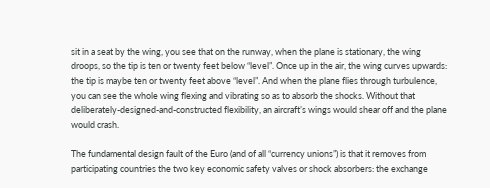sit in a seat by the wing, you see that on the runway, when the plane is stationary, the wing droops, so the tip is ten or twenty feet below “level”. Once up in the air, the wing curves upwards: the tip is maybe ten or twenty feet above “level”. And when the plane flies through turbulence, you can see the whole wing flexing and vibrating so as to absorb the shocks. Without that deliberately-designed-and-constructed flexibility, an aircraft’s wings would shear off and the plane would crash.

The fundamental design fault of the Euro (and of all “currency unions”) is that it removes from participating countries the two key economic safety valves or shock absorbers: the exchange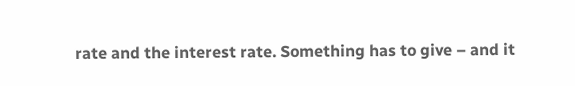rate and the interest rate. Something has to give – and it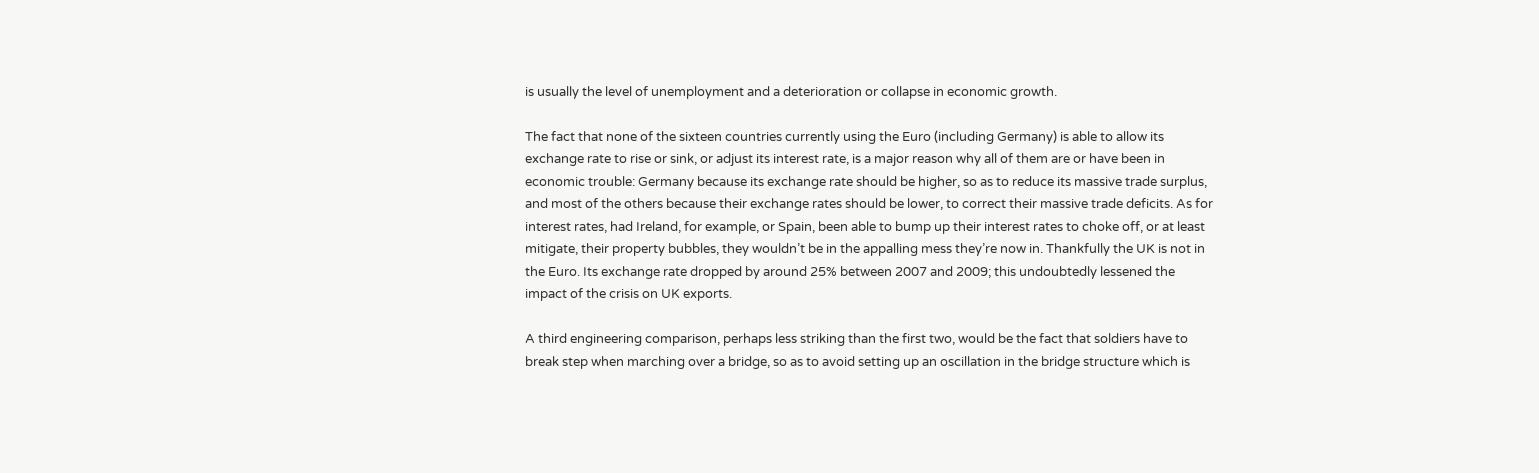is usually the level of unemployment and a deterioration or collapse in economic growth.

The fact that none of the sixteen countries currently using the Euro (including Germany) is able to allow its exchange rate to rise or sink, or adjust its interest rate, is a major reason why all of them are or have been in economic trouble: Germany because its exchange rate should be higher, so as to reduce its massive trade surplus, and most of the others because their exchange rates should be lower, to correct their massive trade deficits. As for interest rates, had Ireland, for example, or Spain, been able to bump up their interest rates to choke off, or at least mitigate, their property bubbles, they wouldn’t be in the appalling mess they’re now in. Thankfully the UK is not in the Euro. Its exchange rate dropped by around 25% between 2007 and 2009; this undoubtedly lessened the impact of the crisis on UK exports.

A third engineering comparison, perhaps less striking than the first two, would be the fact that soldiers have to break step when marching over a bridge, so as to avoid setting up an oscillation in the bridge structure which is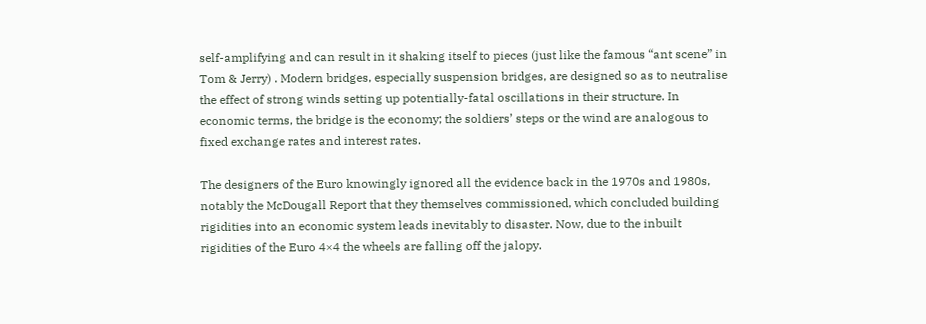self-amplifying and can result in it shaking itself to pieces (just like the famous “ant scene” in Tom & Jerry) . Modern bridges, especially suspension bridges, are designed so as to neutralise the effect of strong winds setting up potentially-fatal oscillations in their structure. In economic terms, the bridge is the economy; the soldiers’ steps or the wind are analogous to fixed exchange rates and interest rates.

The designers of the Euro knowingly ignored all the evidence back in the 1970s and 1980s, notably the McDougall Report that they themselves commissioned, which concluded building rigidities into an economic system leads inevitably to disaster. Now, due to the inbuilt rigidities of the Euro 4×4 the wheels are falling off the jalopy.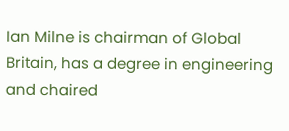Ian Milne is chairman of Global Britain, has a degree in engineering and chaired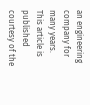an engineering company for many years. This article is published courtesy of the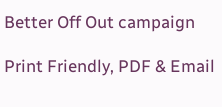Better Off Out campaign

Print Friendly, PDF & Email